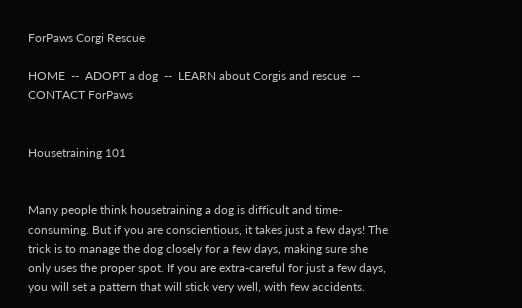ForPaws Corgi Rescue

HOME  --  ADOPT a dog  --  LEARN about Corgis and rescue  --  CONTACT ForPaws


Housetraining 101


Many people think housetraining a dog is difficult and time-consuming. But if you are conscientious, it takes just a few days! The trick is to manage the dog closely for a few days, making sure she only uses the proper spot. If you are extra-careful for just a few days, you will set a pattern that will stick very well, with few accidents.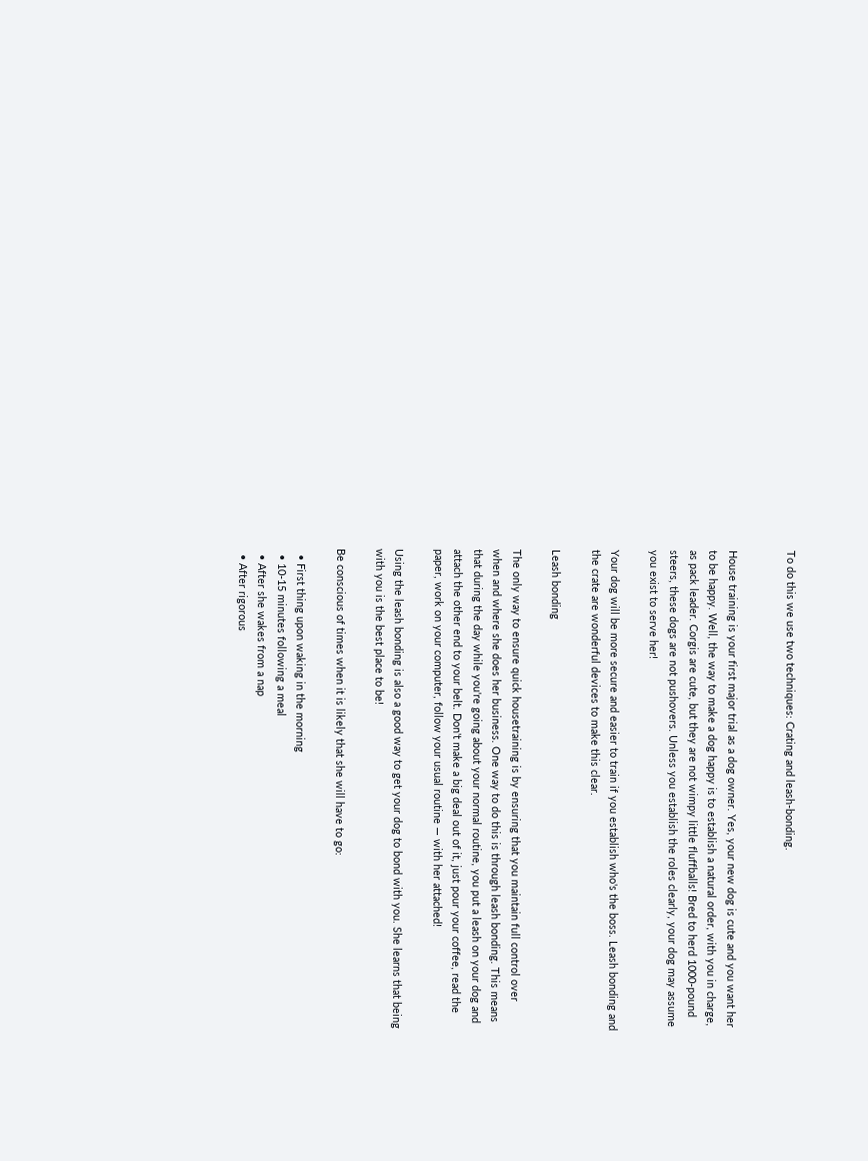To do this we use two techniques: Crating and leash-bonding.


House training is your first major trial as a dog owner. Yes, your new dog is cute and you want her to be happy. Well, the way to make a dog happy is to establish a natural order, with you in charge, as pack leader. Corgis are cute, but they are not wimpy little fluffballs! Bred to herd 1000-pound steers, these dogs are not pushovers. Unless you establish the roles clearly, your dog may assume you exist to serve her!

Your dog will be more secure and easier to train if you establish who's the boss. Leash bonding and the crate are wonderful devices to make this clear.

Leash bonding

The only way to ensure quick housetraining is by ensuring that you maintain full control over when and where she does her business. One way to do this is through leash bonding. This means that during the day while you're going about your normal routine, you put a leash on your dog and attach the other end to your belt. Don't make a big deal out of it, just pour your coffee, read the paper, work on your computer, follow your usual routine — with her attached!

Using the leash bonding is also a good way to get your dog to bond with you. She learns that being with you is the best place to be!

Be conscious of times when it is likely that she will have to go:

  • First thing upon waking in the morning
  • 10-15 minutes following a meal
  • After she wakes from a nap
  • After rigorous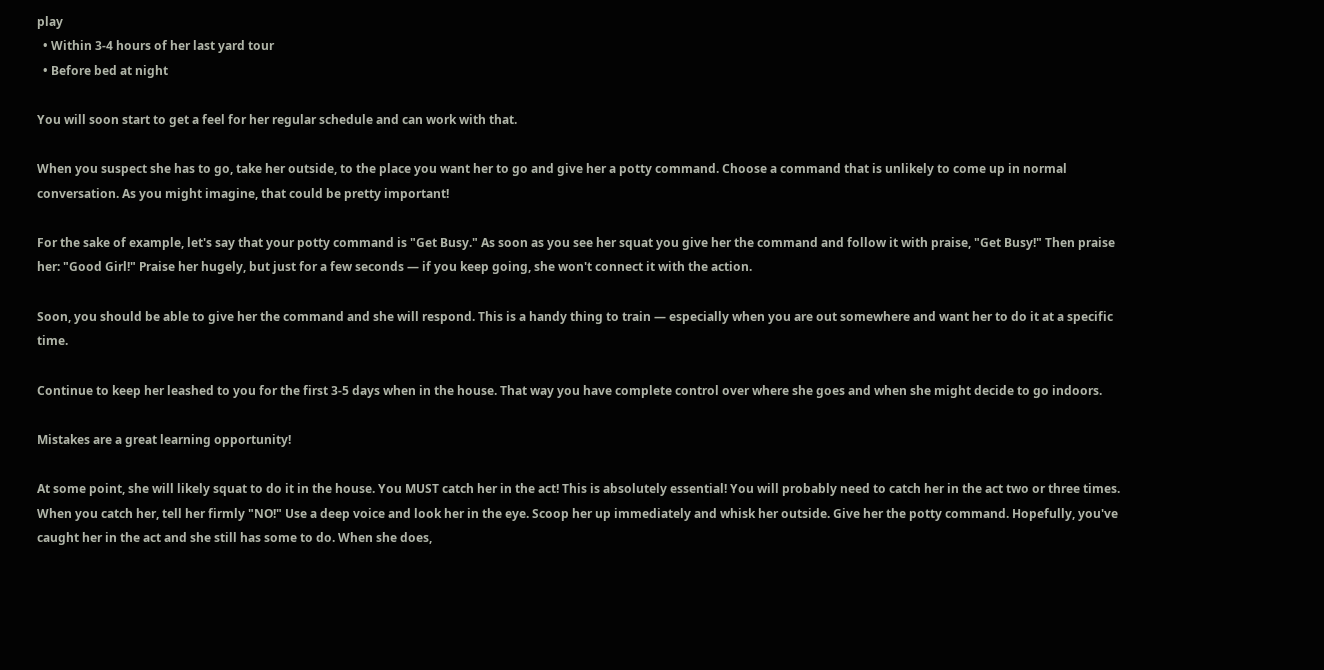play
  • Within 3-4 hours of her last yard tour
  • Before bed at night

You will soon start to get a feel for her regular schedule and can work with that.

When you suspect she has to go, take her outside, to the place you want her to go and give her a potty command. Choose a command that is unlikely to come up in normal conversation. As you might imagine, that could be pretty important!

For the sake of example, let's say that your potty command is "Get Busy." As soon as you see her squat you give her the command and follow it with praise, "Get Busy!" Then praise her: "Good Girl!" Praise her hugely, but just for a few seconds — if you keep going, she won't connect it with the action.

Soon, you should be able to give her the command and she will respond. This is a handy thing to train — especially when you are out somewhere and want her to do it at a specific time.

Continue to keep her leashed to you for the first 3-5 days when in the house. That way you have complete control over where she goes and when she might decide to go indoors.

Mistakes are a great learning opportunity!

At some point, she will likely squat to do it in the house. You MUST catch her in the act! This is absolutely essential! You will probably need to catch her in the act two or three times. When you catch her, tell her firmly "NO!" Use a deep voice and look her in the eye. Scoop her up immediately and whisk her outside. Give her the potty command. Hopefully, you've caught her in the act and she still has some to do. When she does,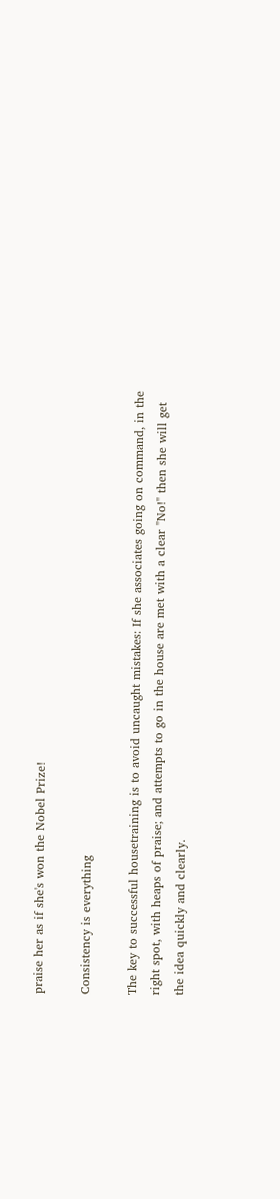praise her as if she's won the Nobel Prize!

Consistency is everything

The key to successful housetraining is to avoid uncaught mistakes: If she associates going on command, in the right spot, with heaps of praise; and attempts to go in the house are met with a clear "No!" then she will get the idea quickly and clearly.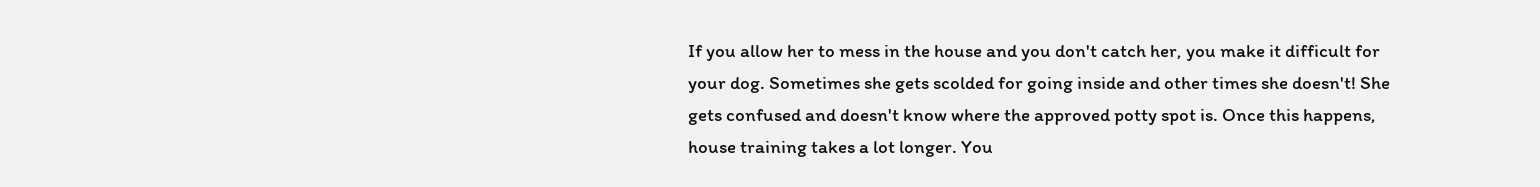If you allow her to mess in the house and you don't catch her, you make it difficult for your dog. Sometimes she gets scolded for going inside and other times she doesn't! She gets confused and doesn't know where the approved potty spot is. Once this happens, house training takes a lot longer. You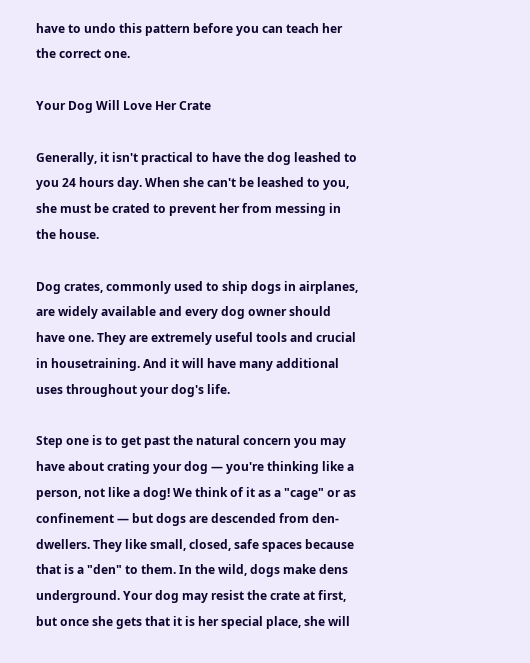have to undo this pattern before you can teach her the correct one.

Your Dog Will Love Her Crate

Generally, it isn't practical to have the dog leashed to you 24 hours day. When she can't be leashed to you, she must be crated to prevent her from messing in the house.

Dog crates, commonly used to ship dogs in airplanes, are widely available and every dog owner should have one. They are extremely useful tools and crucial in housetraining. And it will have many additional uses throughout your dog's life.

Step one is to get past the natural concern you may have about crating your dog — you're thinking like a person, not like a dog! We think of it as a "cage" or as confinement — but dogs are descended from den-dwellers. They like small, closed, safe spaces because that is a "den" to them. In the wild, dogs make dens underground. Your dog may resist the crate at first, but once she gets that it is her special place, she will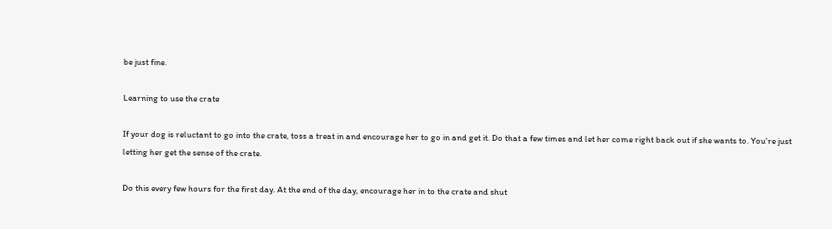be just fine.

Learning to use the crate

If your dog is reluctant to go into the crate, toss a treat in and encourage her to go in and get it. Do that a few times and let her come right back out if she wants to. You're just letting her get the sense of the crate.

Do this every few hours for the first day. At the end of the day, encourage her in to the crate and shut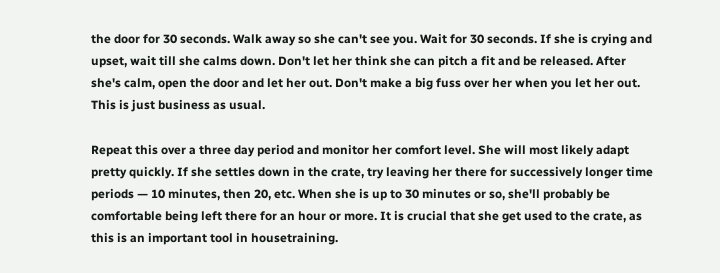the door for 30 seconds. Walk away so she can't see you. Wait for 30 seconds. If she is crying and upset, wait till she calms down. Don't let her think she can pitch a fit and be released. After she's calm, open the door and let her out. Don't make a big fuss over her when you let her out. This is just business as usual.

Repeat this over a three day period and monitor her comfort level. She will most likely adapt pretty quickly. If she settles down in the crate, try leaving her there for successively longer time periods — 10 minutes, then 20, etc. When she is up to 30 minutes or so, she'll probably be comfortable being left there for an hour or more. It is crucial that she get used to the crate, as this is an important tool in housetraining.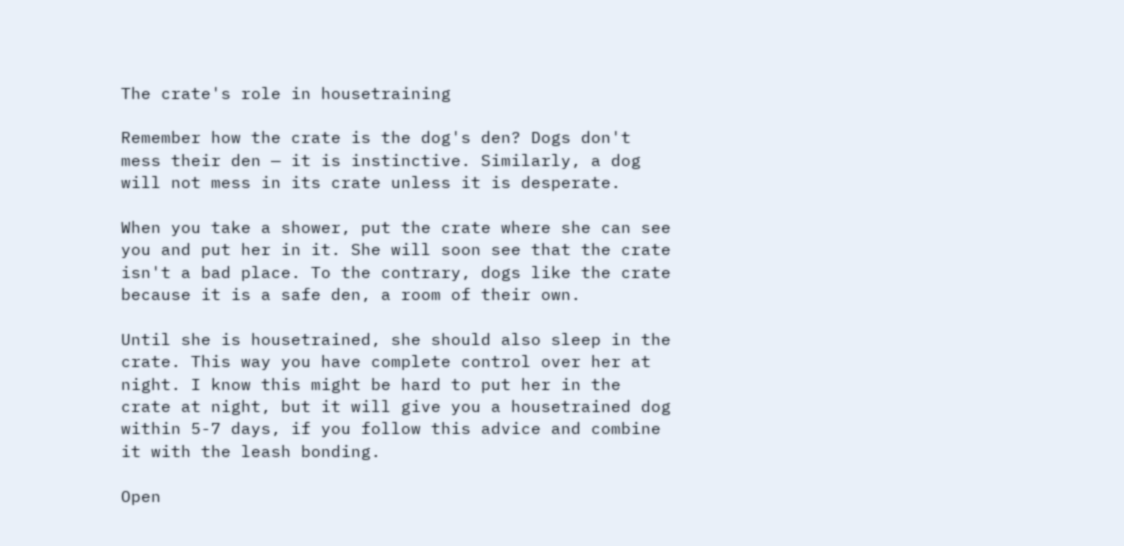The crate's role in housetraining

Remember how the crate is the dog's den? Dogs don't mess their den — it is instinctive. Similarly, a dog will not mess in its crate unless it is desperate.

When you take a shower, put the crate where she can see you and put her in it. She will soon see that the crate isn't a bad place. To the contrary, dogs like the crate because it is a safe den, a room of their own.

Until she is housetrained, she should also sleep in the crate. This way you have complete control over her at night. I know this might be hard to put her in the crate at night, but it will give you a housetrained dog within 5-7 days, if you follow this advice and combine it with the leash bonding.

Open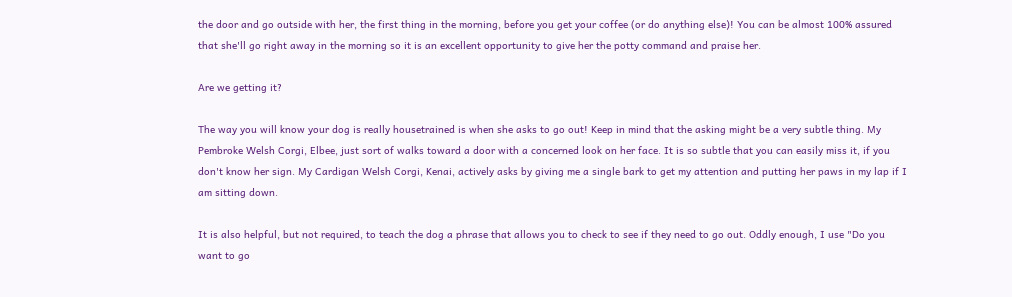the door and go outside with her, the first thing in the morning, before you get your coffee (or do anything else)! You can be almost 100% assured that she'll go right away in the morning so it is an excellent opportunity to give her the potty command and praise her.

Are we getting it?

The way you will know your dog is really housetrained is when she asks to go out! Keep in mind that the asking might be a very subtle thing. My Pembroke Welsh Corgi, Elbee, just sort of walks toward a door with a concerned look on her face. It is so subtle that you can easily miss it, if you don't know her sign. My Cardigan Welsh Corgi, Kenai, actively asks by giving me a single bark to get my attention and putting her paws in my lap if I am sitting down.

It is also helpful, but not required, to teach the dog a phrase that allows you to check to see if they need to go out. Oddly enough, I use "Do you want to go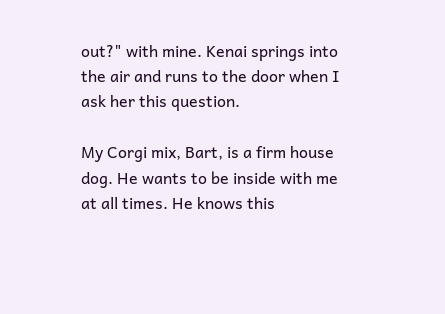out?" with mine. Kenai springs into the air and runs to the door when I ask her this question.

My Corgi mix, Bart, is a firm house dog. He wants to be inside with me at all times. He knows this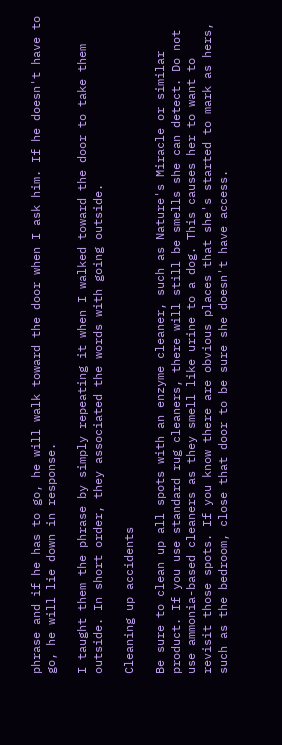phrase and if he has to go, he will walk toward the door when I ask him. If he doesn't have to go, he will lie down in response.

I taught them the phrase by simply repeating it when I walked toward the door to take them outside. In short order, they associated the words with going outside.

Cleaning up accidents

Be sure to clean up all spots with an enzyme cleaner, such as Nature's Miracle or similar product. If you use standard rug cleaners, there will still be smells she can detect. Do not use ammonia-based cleaners as they smell like urine to a dog. This causes her to want to revisit those spots. If you know there are obvious places that she's started to mark as hers, such as the bedroom, close that door to be sure she doesn't have access.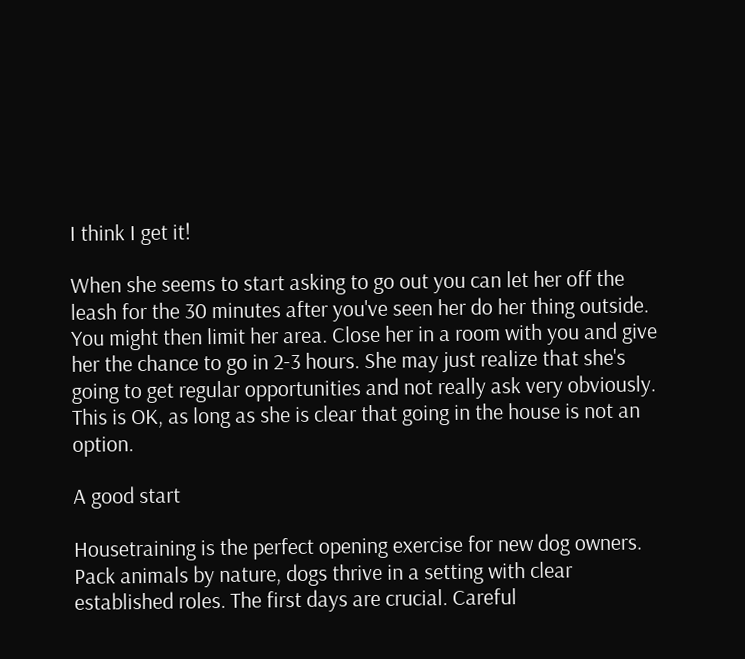I think I get it!

When she seems to start asking to go out you can let her off the leash for the 30 minutes after you've seen her do her thing outside. You might then limit her area. Close her in a room with you and give her the chance to go in 2-3 hours. She may just realize that she's going to get regular opportunities and not really ask very obviously. This is OK, as long as she is clear that going in the house is not an option.

A good start

Housetraining is the perfect opening exercise for new dog owners. Pack animals by nature, dogs thrive in a setting with clear established roles. The first days are crucial. Careful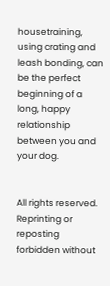housetraining, using crating and leash bonding, can be the perfect beginning of a long, happy relationship between you and your dog.


All rights reserved. Reprinting or reposting forbidden without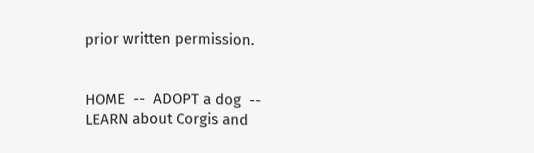prior written permission.


HOME  --  ADOPT a dog  --  LEARN about Corgis and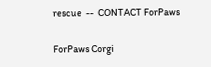rescue  --  CONTACT ForPaws

ForPaws Corgi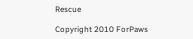Rescue

Copyright 2010 ForPaws